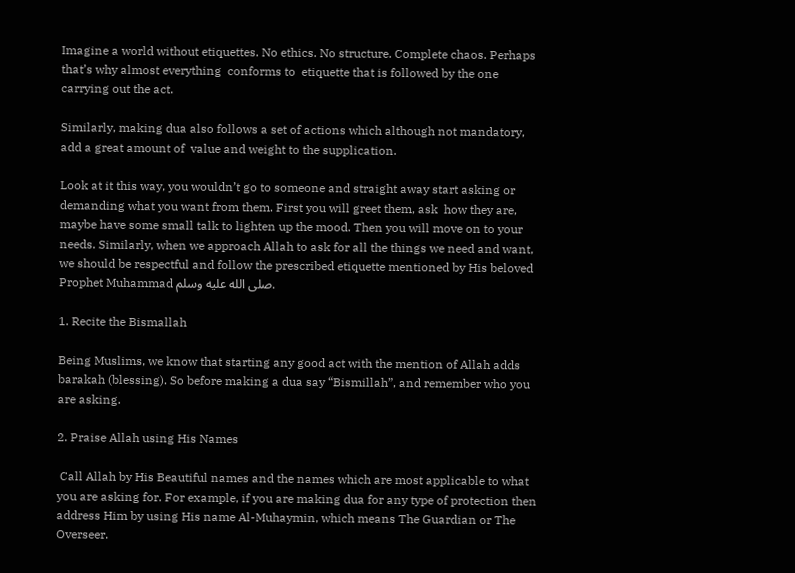Imagine a world without etiquettes. No ethics. No structure. Complete chaos. Perhaps that’s why almost everything  conforms to  etiquette that is followed by the one carrying out the act.

Similarly, making dua also follows a set of actions which although not mandatory, add a great amount of  value and weight to the supplication.

Look at it this way, you wouldn’t go to someone and straight away start asking or demanding what you want from them. First you will greet them, ask  how they are, maybe have some small talk to lighten up the mood. Then you will move on to your needs. Similarly, when we approach Allah to ask for all the things we need and want, we should be respectful and follow the prescribed etiquette mentioned by His beloved Prophet Muhammad صلى الله عليه وسلم.

1. Recite the Bismallah

Being Muslims, we know that starting any good act with the mention of Allah adds barakah (blessing). So before making a dua say “Bismillah”, and remember who you are asking.

2. Praise Allah using His Names

 Call Allah by His Beautiful names and the names which are most applicable to what you are asking for. For example, if you are making dua for any type of protection then address Him by using His name Al-Muhaymin, which means The Guardian or The Overseer.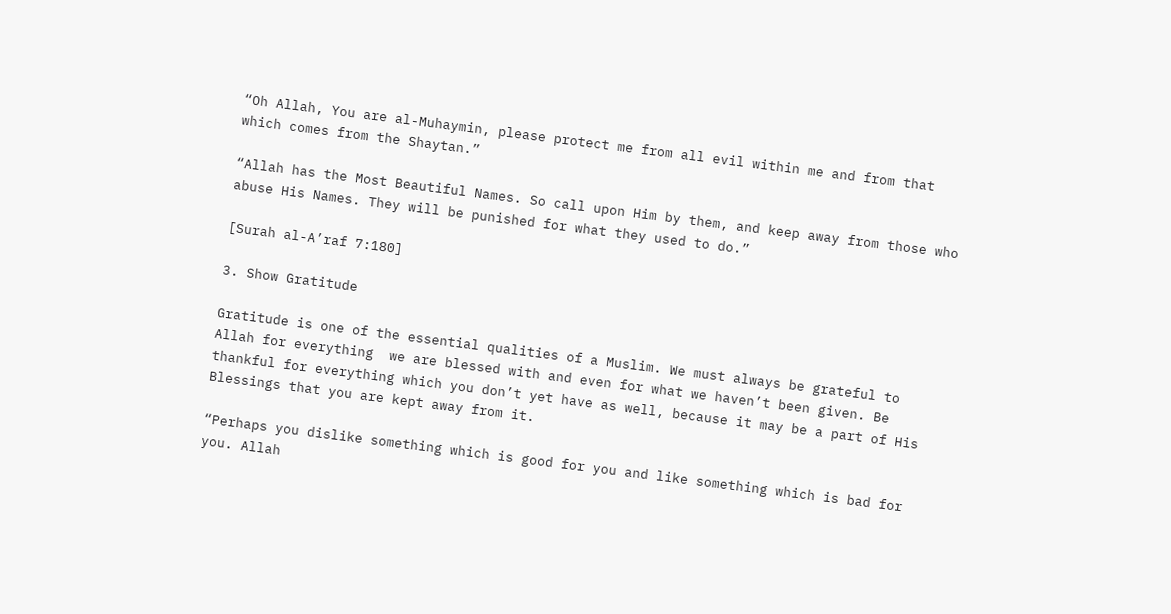“Oh Allah, You are al-Muhaymin, please protect me from all evil within me and from that which comes from the Shaytan.”

“Allah has the Most Beautiful Names. So call upon Him by them, and keep away from those who abuse His Names. They will be punished for what they used to do.”

[Surah al-A’raf 7:180]

3. Show Gratitude

Gratitude is one of the essential qualities of a Muslim. We must always be grateful to Allah for everything  we are blessed with and even for what we haven’t been given. Be thankful for everything which you don’t yet have as well, because it may be a part of His Blessings that you are kept away from it.

“Perhaps you dislike something which is good for you and like something which is bad for you. Allah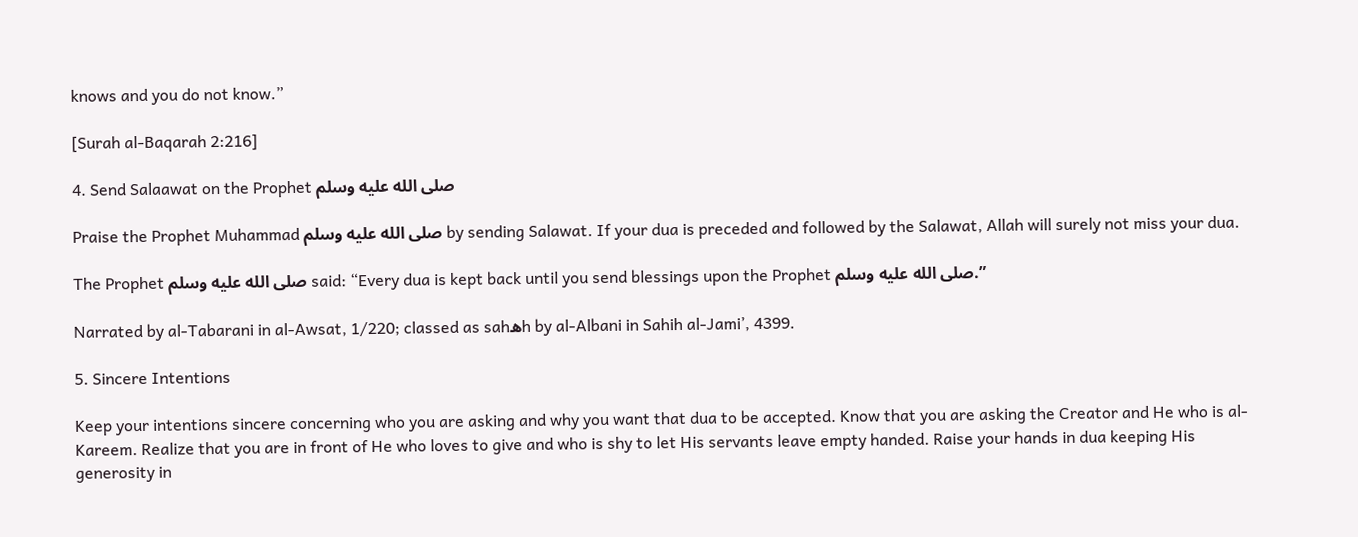knows and you do not know.”

[Surah al-Baqarah 2:216]

4. Send Salaawat on the Prophet صلى الله عليه وسلم

Praise the Prophet Muhammad صلى الله عليه وسلم by sending Salawat. If your dua is preceded and followed by the Salawat, Allah will surely not miss your dua.

The Prophet صلى الله عليه وسلم said: “Every dua is kept back until you send blessings upon the Prophet صلى الله عليه وسلم.”

Narrated by al-Tabarani in al-Awsat, 1/220; classed as sahهh by al-Albani in Sahih al-Jami’, 4399.

5. Sincere Intentions

Keep your intentions sincere concerning who you are asking and why you want that dua to be accepted. Know that you are asking the Creator and He who is al-Kareem. Realize that you are in front of He who loves to give and who is shy to let His servants leave empty handed. Raise your hands in dua keeping His generosity in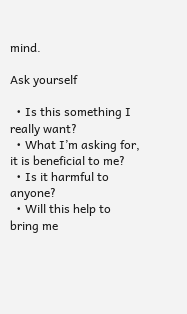mind.

Ask yourself

  • Is this something I really want?
  • What I’m asking for, it is beneficial to me?
  • Is it harmful to anyone?
  • Will this help to bring me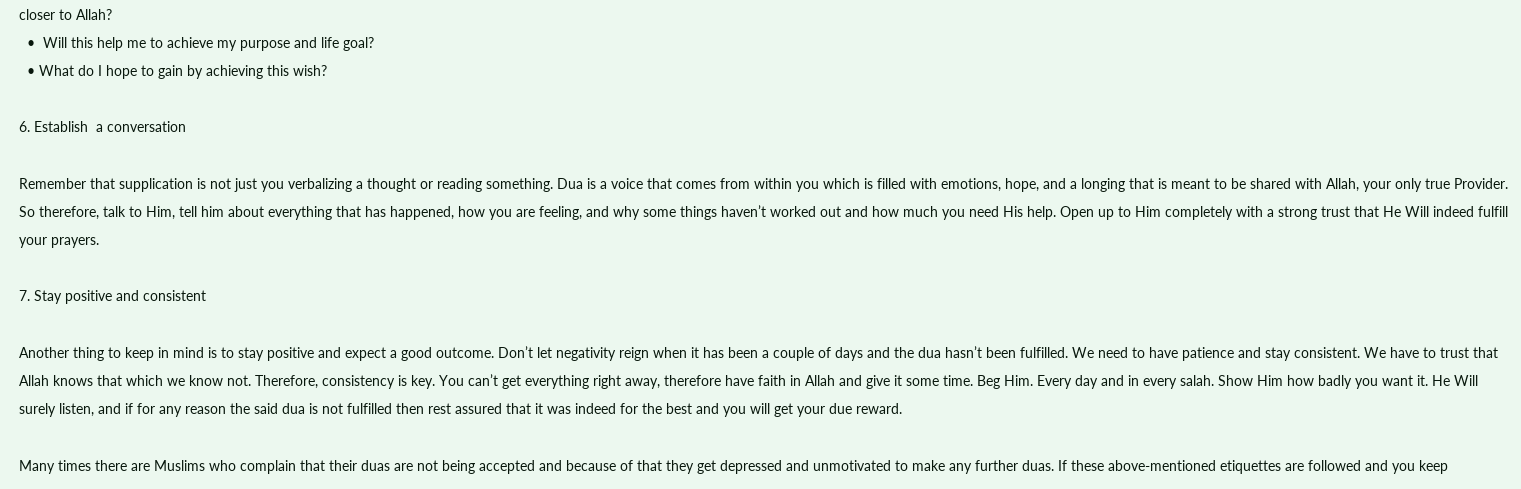closer to Allah?
  •  Will this help me to achieve my purpose and life goal?
  • What do I hope to gain by achieving this wish?

6. Establish  a conversation

Remember that supplication is not just you verbalizing a thought or reading something. Dua is a voice that comes from within you which is filled with emotions, hope, and a longing that is meant to be shared with Allah, your only true Provider. So therefore, talk to Him, tell him about everything that has happened, how you are feeling, and why some things haven’t worked out and how much you need His help. Open up to Him completely with a strong trust that He Will indeed fulfill your prayers.

7. Stay positive and consistent

Another thing to keep in mind is to stay positive and expect a good outcome. Don’t let negativity reign when it has been a couple of days and the dua hasn’t been fulfilled. We need to have patience and stay consistent. We have to trust that Allah knows that which we know not. Therefore, consistency is key. You can’t get everything right away, therefore have faith in Allah and give it some time. Beg Him. Every day and in every salah. Show Him how badly you want it. He Will surely listen, and if for any reason the said dua is not fulfilled then rest assured that it was indeed for the best and you will get your due reward.

Many times there are Muslims who complain that their duas are not being accepted and because of that they get depressed and unmotivated to make any further duas. If these above-mentioned etiquettes are followed and you keep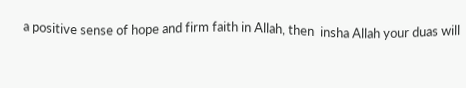a positive sense of hope and firm faith in Allah, then  insha Allah your duas will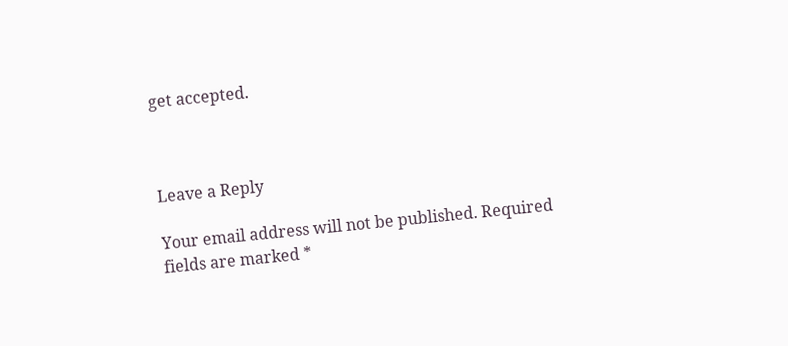get accepted.



Leave a Reply

Your email address will not be published. Required fields are marked *